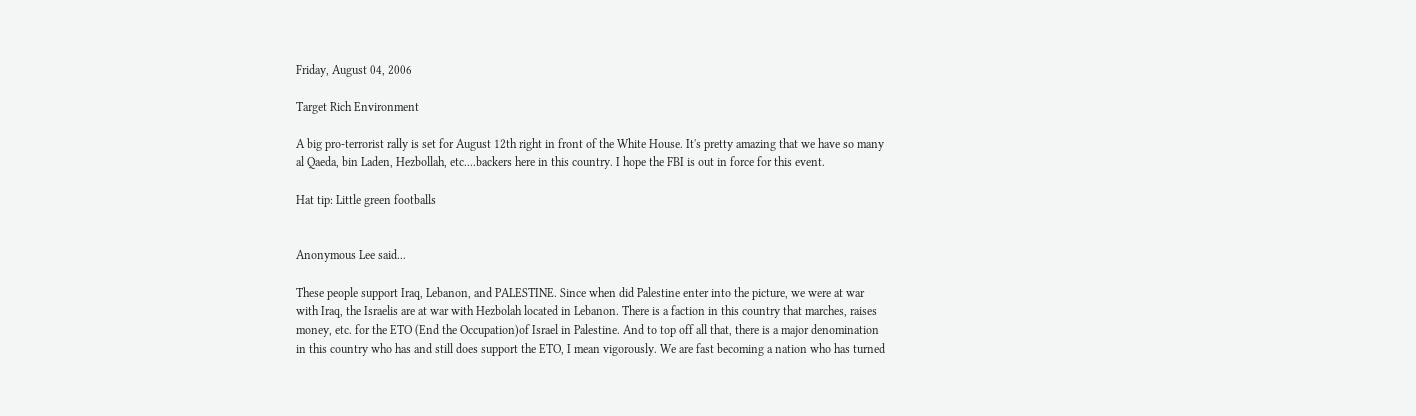Friday, August 04, 2006

Target Rich Environment

A big pro-terrorist rally is set for August 12th right in front of the White House. It's pretty amazing that we have so many al Qaeda, bin Laden, Hezbollah, etc....backers here in this country. I hope the FBI is out in force for this event.

Hat tip: Little green footballs


Anonymous Lee said...

These people support Iraq, Lebanon, and PALESTINE. Since when did Palestine enter into the picture, we were at war with Iraq, the Israelis are at war with Hezbolah located in Lebanon. There is a faction in this country that marches, raises money, etc. for the ETO (End the Occupation)of Israel in Palestine. And to top off all that, there is a major denomination in this country who has and still does support the ETO, I mean vigorously. We are fast becoming a nation who has turned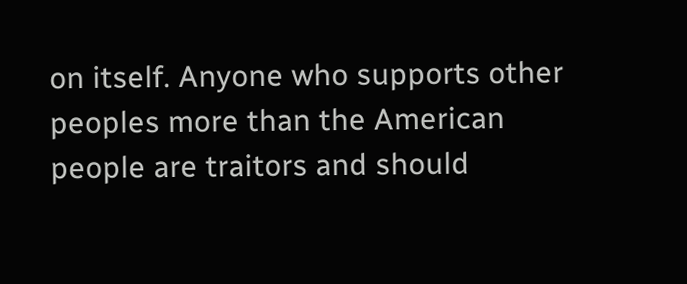on itself. Anyone who supports other peoples more than the American people are traitors and should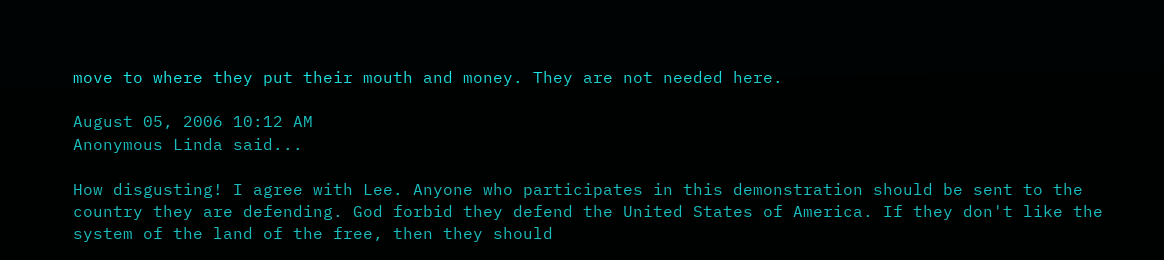move to where they put their mouth and money. They are not needed here.

August 05, 2006 10:12 AM
Anonymous Linda said...

How disgusting! I agree with Lee. Anyone who participates in this demonstration should be sent to the country they are defending. God forbid they defend the United States of America. If they don't like the system of the land of the free, then they should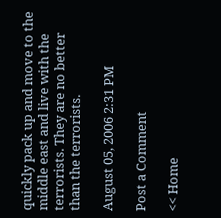quickly pack up and move to the middle east and live with the terrorists. They are no better than the terrorists.

August 05, 2006 2:31 PM

Post a Comment

<< Home